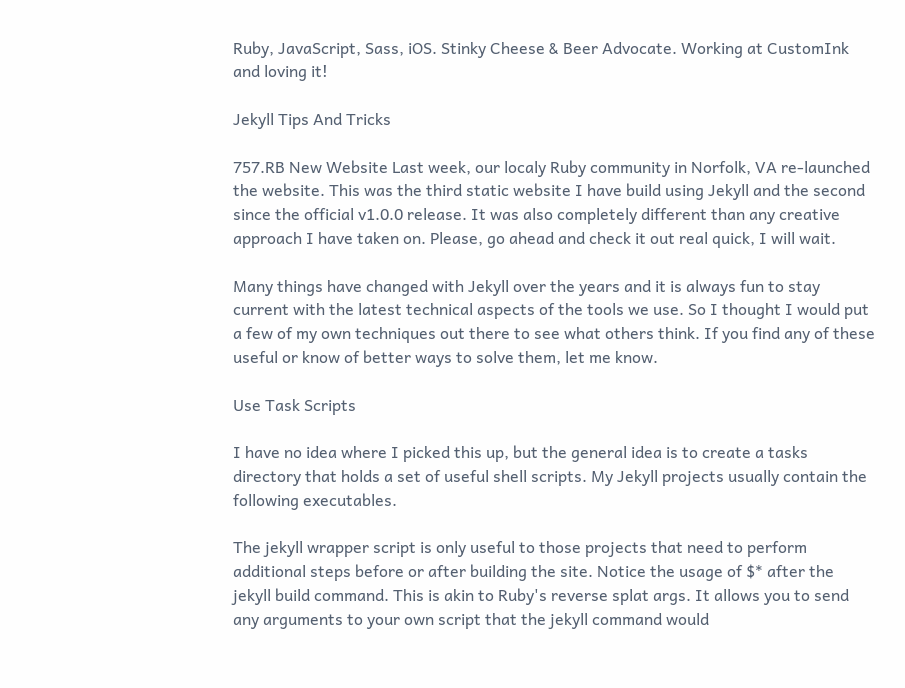Ruby, JavaScript, Sass, iOS. Stinky Cheese & Beer Advocate. Working at CustomInk and loving it!

Jekyll Tips And Tricks

757.RB New Website Last week, our localy Ruby community in Norfolk, VA re-launched the website. This was the third static website I have build using Jekyll and the second since the official v1.0.0 release. It was also completely different than any creative approach I have taken on. Please, go ahead and check it out real quick, I will wait.

Many things have changed with Jekyll over the years and it is always fun to stay current with the latest technical aspects of the tools we use. So I thought I would put a few of my own techniques out there to see what others think. If you find any of these useful or know of better ways to solve them, let me know.

Use Task Scripts

I have no idea where I picked this up, but the general idea is to create a tasks directory that holds a set of useful shell scripts. My Jekyll projects usually contain the following executables.

The jekyll wrapper script is only useful to those projects that need to perform additional steps before or after building the site. Notice the usage of $* after the jekyll build command. This is akin to Ruby's reverse splat args. It allows you to send any arguments to your own script that the jekyll command would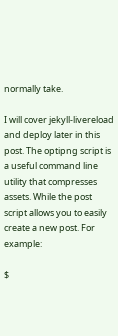normally take.

I will cover jekyll-livereload and deploy later in this post. The optipng script is a useful command line utility that compresses assets. While the post script allows you to easily create a new post. For example:

$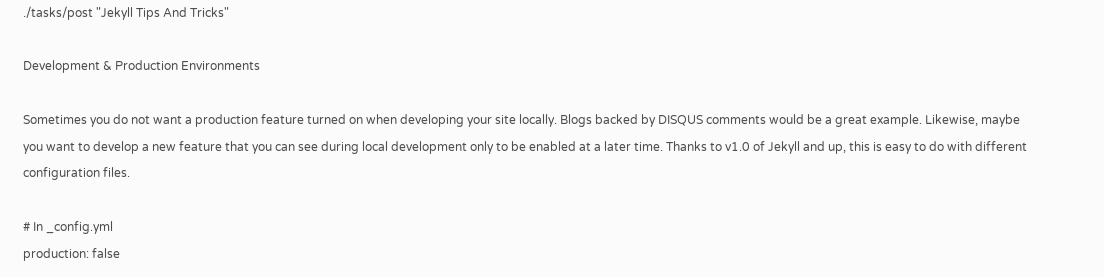./tasks/post "Jekyll Tips And Tricks"

Development & Production Environments

Sometimes you do not want a production feature turned on when developing your site locally. Blogs backed by DISQUS comments would be a great example. Likewise, maybe you want to develop a new feature that you can see during local development only to be enabled at a later time. Thanks to v1.0 of Jekyll and up, this is easy to do with different configuration files.

# In _config.yml
production: false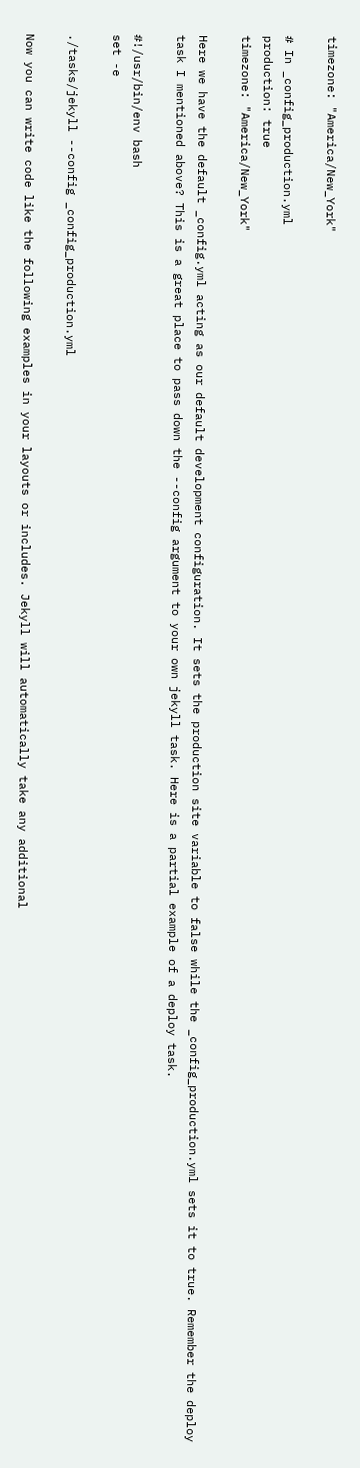timezone: "America/New_York"

# In _config_production.yml
production: true
timezone: "America/New_York"

Here we have the default _config.yml acting as our default development configuration. It sets the production site variable to false while the _config_production.yml sets it to true. Remember the deploy task I mentioned above? This is a great place to pass down the --config argument to your own jekyll task. Here is a partial example of a deploy task.

#!/usr/bin/env bash
set -e

./tasks/jekyll --config _config_production.yml

Now you can write code like the following examples in your layouts or includes. Jekyll will automatically take any additional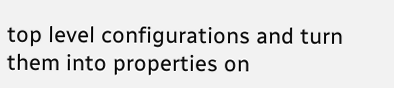top level configurations and turn them into properties on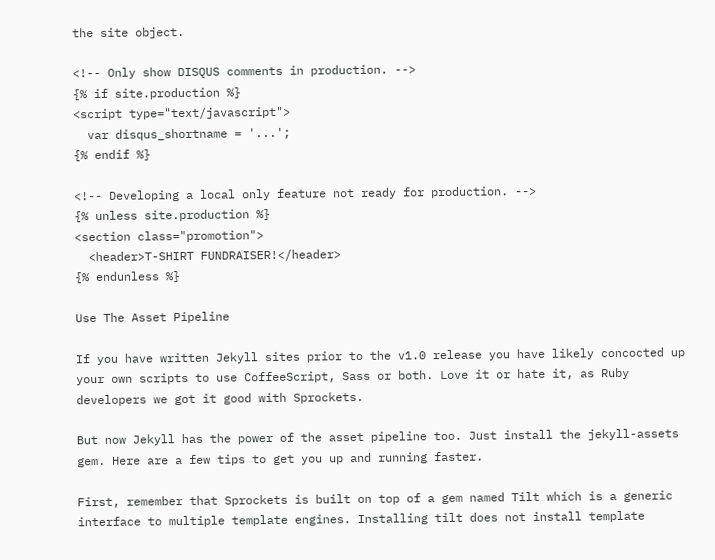the site object.

<!-- Only show DISQUS comments in production. -->
{% if site.production %}
<script type="text/javascript">
  var disqus_shortname = '...';
{% endif %}

<!-- Developing a local only feature not ready for production. -->
{% unless site.production %}
<section class="promotion">
  <header>T-SHIRT FUNDRAISER!</header>
{% endunless %}

Use The Asset Pipeline

If you have written Jekyll sites prior to the v1.0 release you have likely concocted up your own scripts to use CoffeeScript, Sass or both. Love it or hate it, as Ruby developers we got it good with Sprockets.

But now Jekyll has the power of the asset pipeline too. Just install the jekyll-assets gem. Here are a few tips to get you up and running faster.

First, remember that Sprockets is built on top of a gem named Tilt which is a generic interface to multiple template engines. Installing tilt does not install template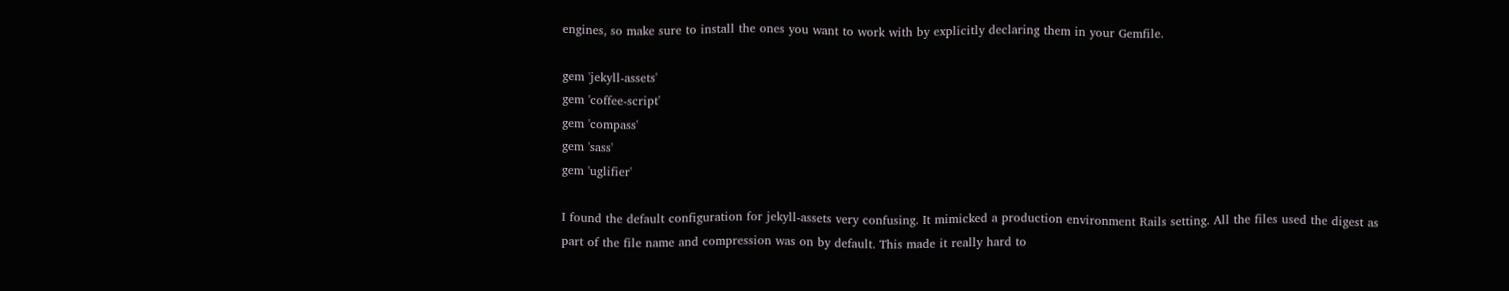engines, so make sure to install the ones you want to work with by explicitly declaring them in your Gemfile.

gem 'jekyll-assets'
gem 'coffee-script'
gem 'compass'
gem 'sass'
gem 'uglifier'

I found the default configuration for jekyll-assets very confusing. It mimicked a production environment Rails setting. All the files used the digest as part of the file name and compression was on by default. This made it really hard to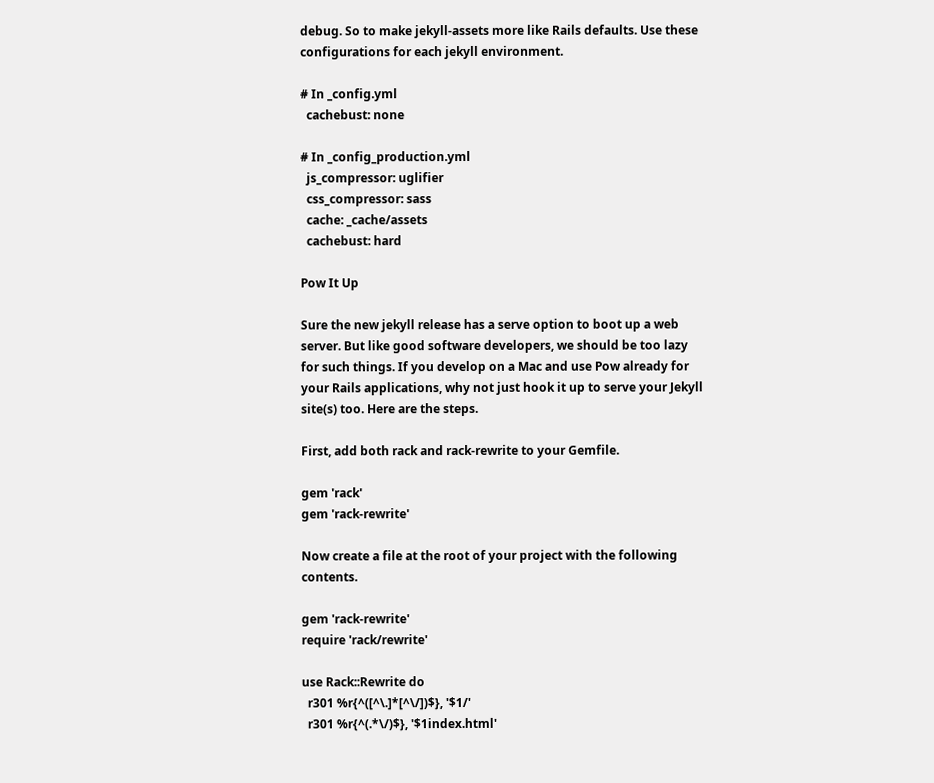debug. So to make jekyll-assets more like Rails defaults. Use these configurations for each jekyll environment.

# In _config.yml
  cachebust: none

# In _config_production.yml
  js_compressor: uglifier
  css_compressor: sass
  cache: _cache/assets
  cachebust: hard

Pow It Up

Sure the new jekyll release has a serve option to boot up a web server. But like good software developers, we should be too lazy for such things. If you develop on a Mac and use Pow already for your Rails applications, why not just hook it up to serve your Jekyll site(s) too. Here are the steps.

First, add both rack and rack-rewrite to your Gemfile.

gem 'rack'
gem 'rack-rewrite'

Now create a file at the root of your project with the following contents.

gem 'rack-rewrite'
require 'rack/rewrite'

use Rack::Rewrite do
  r301 %r{^([^\.]*[^\/])$}, '$1/'
  r301 %r{^(.*\/)$}, '$1index.html'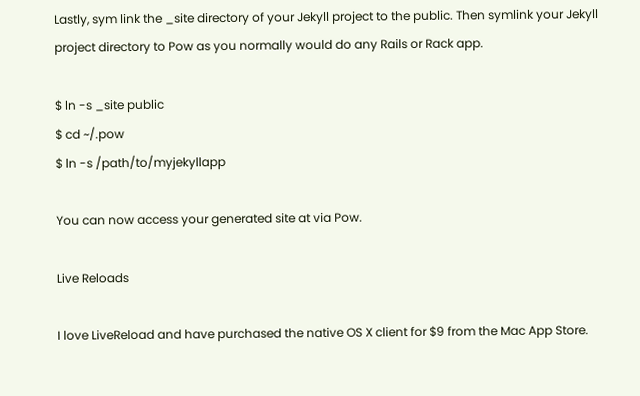Lastly, sym link the _site directory of your Jekyll project to the public. Then symlink your Jekyll project directory to Pow as you normally would do any Rails or Rack app.

$ ln -s _site public
$ cd ~/.pow
$ ln -s /path/to/myjekyllapp

You can now access your generated site at via Pow.

Live Reloads

I love LiveReload and have purchased the native OS X client for $9 from the Mac App Store.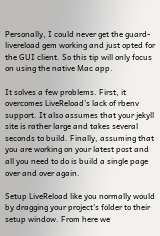Personally, I could never get the guard-livereload gem working and just opted for the GUI client. So this tip will only focus on using the native Mac app.

It solves a few problems. First, it overcomes LiveReload's lack of rbenv support. It also assumes that your jekyll site is rather large and takes several seconds to build. Finally, assuming that you are working on your latest post and all you need to do is build a single page over and over again.

Setup LiveReload like you normally would by dragging your project's folder to their setup window. From here we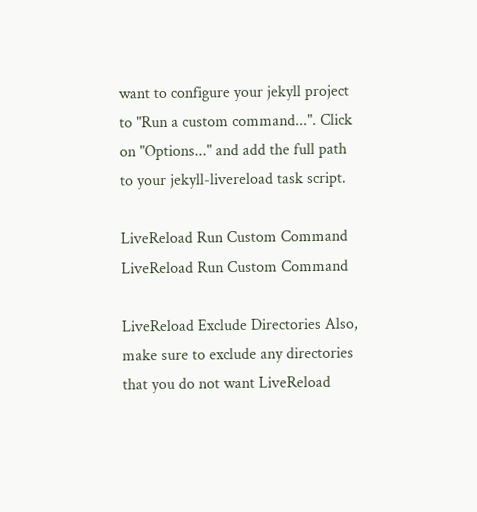want to configure your jekyll project to "Run a custom command...". Click on "Options..." and add the full path to your jekyll-livereload task script.

LiveReload Run Custom Command LiveReload Run Custom Command

LiveReload Exclude Directories Also, make sure to exclude any directories that you do not want LiveReload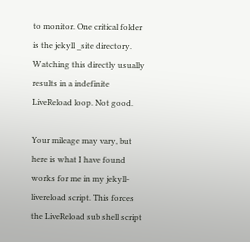to monitor. One critical folder is the jekyll _site directory. Watching this directly usually results in a indefinite LiveReload loop. Not good.

Your mileage may vary, but here is what I have found works for me in my jekyll-livereload script. This forces the LiveReload sub shell script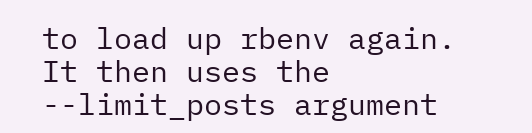to load up rbenv again. It then uses the --limit_posts argument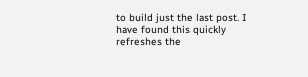to build just the last post. I have found this quickly refreshes the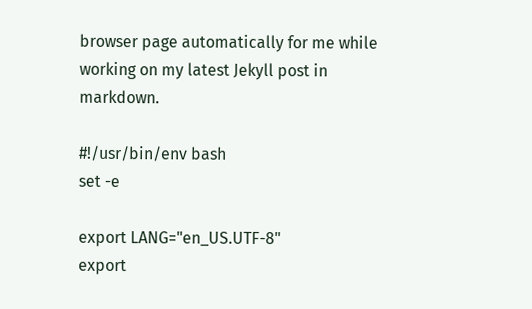browser page automatically for me while working on my latest Jekyll post in markdown.

#!/usr/bin/env bash
set -e

export LANG="en_US.UTF-8"
export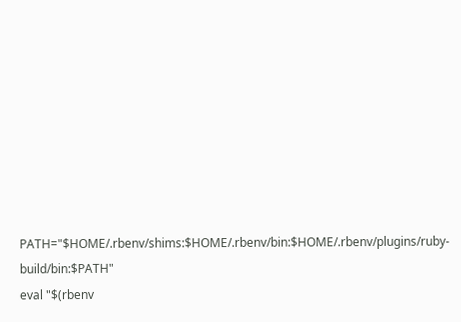PATH="$HOME/.rbenv/shims:$HOME/.rbenv/bin:$HOME/.rbenv/plugins/ruby-build/bin:$PATH"
eval "$(rbenv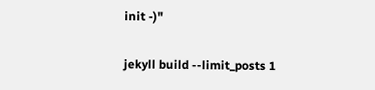init -)"

jekyll build --limit_posts 1